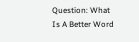Question: What Is A Better Word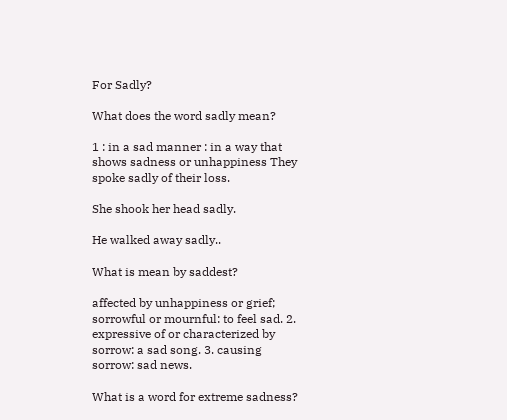For Sadly?

What does the word sadly mean?

1 : in a sad manner : in a way that shows sadness or unhappiness They spoke sadly of their loss.

She shook her head sadly.

He walked away sadly..

What is mean by saddest?

affected by unhappiness or grief; sorrowful or mournful: to feel sad. 2. expressive of or characterized by sorrow: a sad song. 3. causing sorrow: sad news.

What is a word for extreme sadness?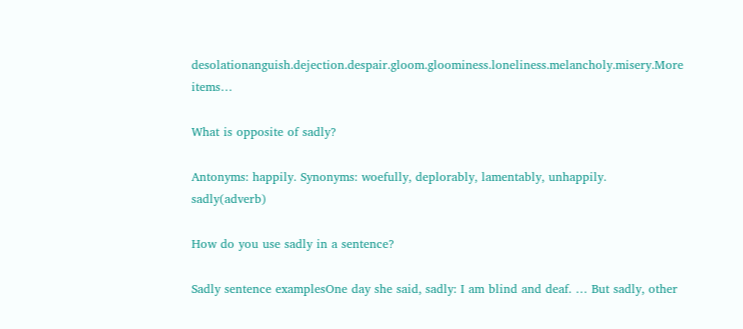desolationanguish.dejection.despair.gloom.gloominess.loneliness.melancholy.misery.More items…

What is opposite of sadly?

Antonyms: happily. Synonyms: woefully, deplorably, lamentably, unhappily. sadly(adverb)

How do you use sadly in a sentence?

Sadly sentence examplesOne day she said, sadly: I am blind and deaf. … But sadly, other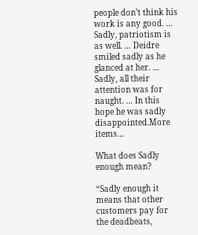people don’t think his work is any good. … Sadly, patriotism is as well. … Deidre smiled sadly as he glanced at her. … Sadly, all their attention was for naught. … In this hope he was sadly disappointed.More items…

What does Sadly enough mean?

“Sadly enough it means that other customers pay for the deadbeats,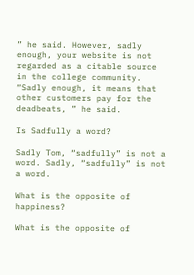” he said. However, sadly enough, your website is not regarded as a citable source in the college community. “Sadly enough, it means that other customers pay for the deadbeats, ” he said.

Is Sadfully a word?

Sadly Tom, “sadfully” is not a word. Sadly, “sadfully” is not a word.

What is the opposite of happiness?

What is the opposite of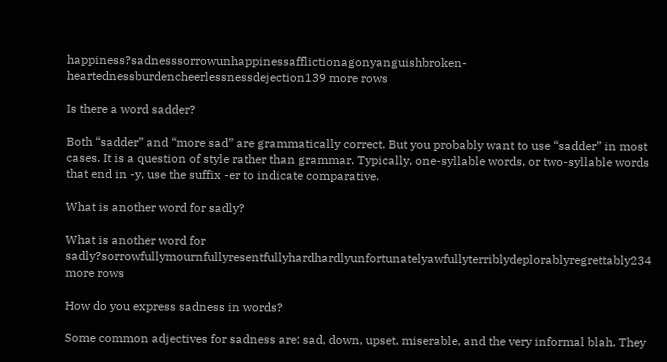happiness?sadnesssorrowunhappinessafflictionagonyanguishbroken-heartednessburdencheerlessnessdejection139 more rows

Is there a word sadder?

Both “sadder” and “more sad” are grammatically correct. But you probably want to use “sadder” in most cases. It is a question of style rather than grammar. Typically, one-syllable words, or two-syllable words that end in -y, use the suffix -er to indicate comparative.

What is another word for sadly?

What is another word for sadly?sorrowfullymournfullyresentfullyhardhardlyunfortunatelyawfullyterriblydeplorablyregrettably234 more rows

How do you express sadness in words?

Some common adjectives for sadness are: sad, down, upset, miserable, and the very informal blah. They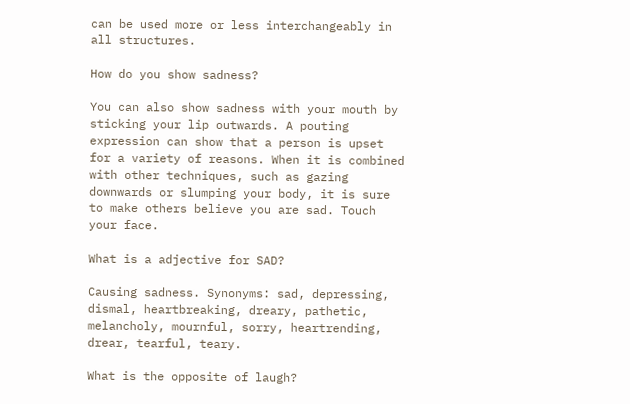can be used more or less interchangeably in all structures.

How do you show sadness?

You can also show sadness with your mouth by sticking your lip outwards. A pouting expression can show that a person is upset for a variety of reasons. When it is combined with other techniques, such as gazing downwards or slumping your body, it is sure to make others believe you are sad. Touch your face.

What is a adjective for SAD?

Causing sadness. Synonyms: sad, depressing, dismal, heartbreaking, dreary, pathetic, melancholy, mournful, sorry, heartrending, drear, tearful, teary.

What is the opposite of laugh?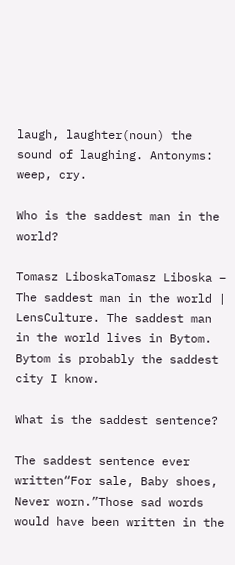laugh, laughter(noun) the sound of laughing. Antonyms: weep, cry.

Who is the saddest man in the world?

Tomasz LiboskaTomasz Liboska – The saddest man in the world | LensCulture. The saddest man in the world lives in Bytom. Bytom is probably the saddest city I know.

What is the saddest sentence?

The saddest sentence ever written“For sale, Baby shoes, Never worn.”Those sad words would have been written in the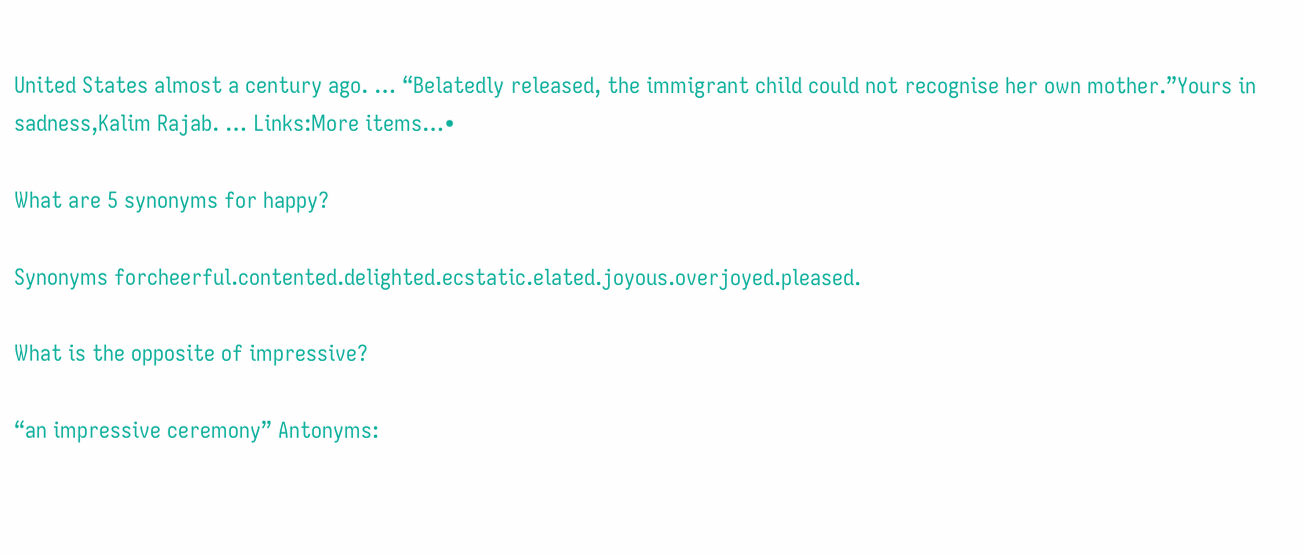United States almost a century ago. … “Belatedly released, the immigrant child could not recognise her own mother.”Yours in sadness,Kalim Rajab. … Links:More items…•

What are 5 synonyms for happy?

Synonyms forcheerful.contented.delighted.ecstatic.elated.joyous.overjoyed.pleased.

What is the opposite of impressive?

“an impressive ceremony” Antonyms: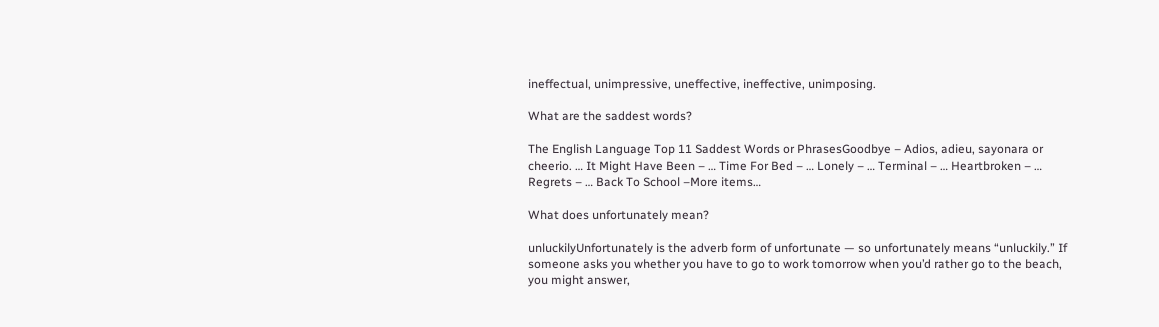ineffectual, unimpressive, uneffective, ineffective, unimposing.

What are the saddest words?

The English Language Top 11 Saddest Words or PhrasesGoodbye – Adios, adieu, sayonara or cheerio. … It Might Have Been – … Time For Bed – … Lonely – … Terminal – … Heartbroken – … Regrets – … Back To School –More items…

What does unfortunately mean?

unluckilyUnfortunately is the adverb form of unfortunate — so unfortunately means “unluckily.” If someone asks you whether you have to go to work tomorrow when you’d rather go to the beach, you might answer,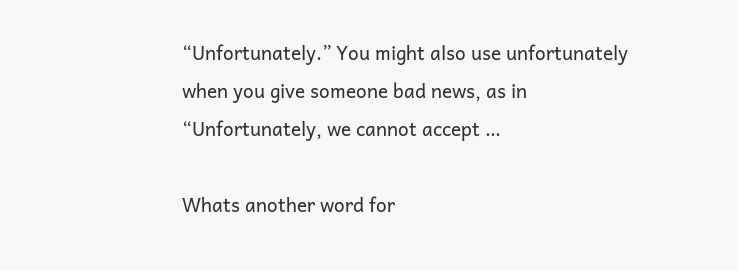“Unfortunately.” You might also use unfortunately when you give someone bad news, as in “Unfortunately, we cannot accept …

Whats another word for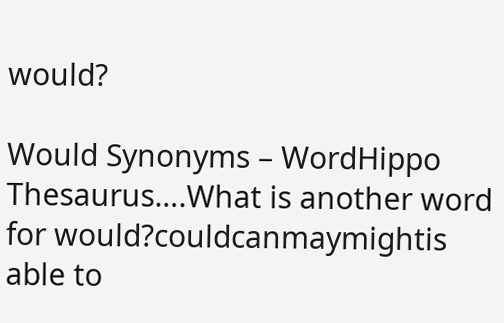would?

Would Synonyms – WordHippo Thesaurus….What is another word for would?couldcanmaymightis able to